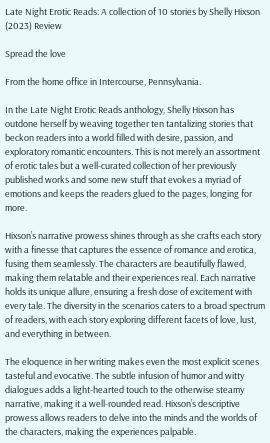Late Night Erotic Reads: A collection of 10 stories by Shelly Hixson (2023) Review

Spread the love

From the home office in Intercourse, Pennsylvania.

In the Late Night Erotic Reads anthology, Shelly Hixson has outdone herself by weaving together ten tantalizing stories that beckon readers into a world filled with desire, passion, and exploratory romantic encounters. This is not merely an assortment of erotic tales but a well-curated collection of her previously published works and some new stuff that evokes a myriad of emotions and keeps the readers glued to the pages, longing for more.

Hixson’s narrative prowess shines through as she crafts each story with a finesse that captures the essence of romance and erotica, fusing them seamlessly. The characters are beautifully flawed, making them relatable and their experiences real. Each narrative holds its unique allure, ensuring a fresh dose of excitement with every tale. The diversity in the scenarios caters to a broad spectrum of readers, with each story exploring different facets of love, lust, and everything in between.

The eloquence in her writing makes even the most explicit scenes tasteful and evocative. The subtle infusion of humor and witty dialogues adds a light-hearted touch to the otherwise steamy narrative, making it a well-rounded read. Hixson’s descriptive prowess allows readers to delve into the minds and the worlds of the characters, making the experiences palpable.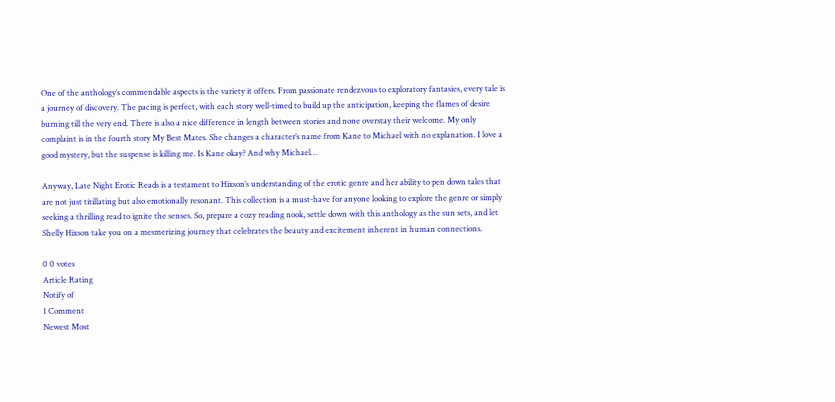One of the anthology’s commendable aspects is the variety it offers. From passionate rendezvous to exploratory fantasies, every tale is a journey of discovery. The pacing is perfect, with each story well-timed to build up the anticipation, keeping the flames of desire burning till the very end. There is also a nice difference in length between stories and none overstay their welcome. My only complaint is in the fourth story My Best Mates. She changes a character’s name from Kane to Michael with no explanation. I love a good mystery, but the suspense is killing me. Is Kane okay? And why Michael…

Anyway, Late Night Erotic Reads is a testament to Hixson’s understanding of the erotic genre and her ability to pen down tales that are not just titillating but also emotionally resonant. This collection is a must-have for anyone looking to explore the genre or simply seeking a thrilling read to ignite the senses. So, prepare a cozy reading nook, settle down with this anthology as the sun sets, and let Shelly Hixson take you on a mesmerizing journey that celebrates the beauty and excitement inherent in human connections.

0 0 votes
Article Rating
Notify of
1 Comment
Newest Most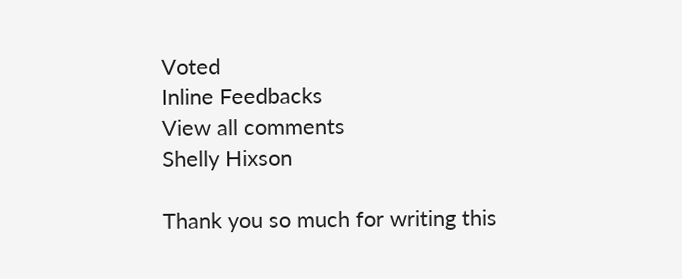Voted
Inline Feedbacks
View all comments
Shelly Hixson

Thank you so much for writing this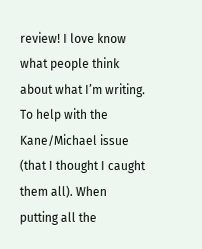review! I love know what people think about what I’m writing. To help with the Kane/Michael issue (that I thought I caught them all). When putting all the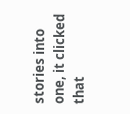stories into one, it clicked that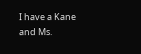I have a Kane and Ms.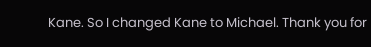Kane. So I changed Kane to Michael. Thank you for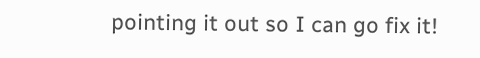pointing it out so I can go fix it!